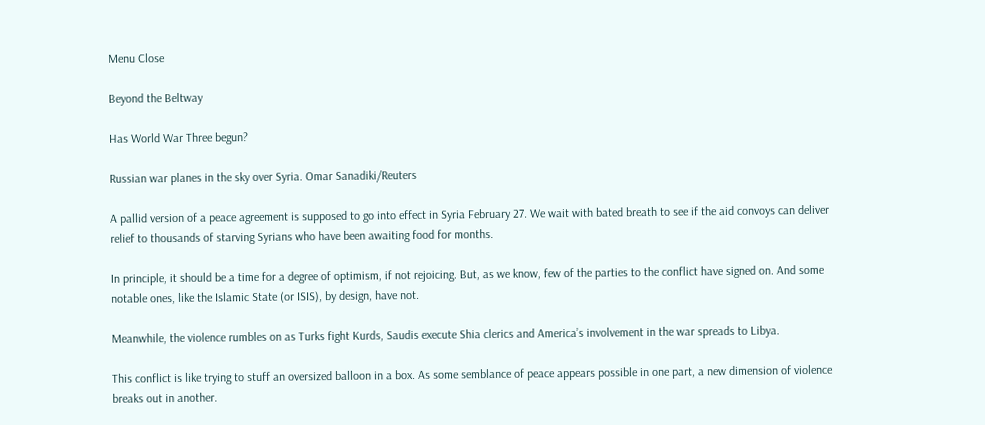Menu Close

Beyond the Beltway

Has World War Three begun?

Russian war planes in the sky over Syria. Omar Sanadiki/Reuters

A pallid version of a peace agreement is supposed to go into effect in Syria February 27. We wait with bated breath to see if the aid convoys can deliver relief to thousands of starving Syrians who have been awaiting food for months.

In principle, it should be a time for a degree of optimism, if not rejoicing. But, as we know, few of the parties to the conflict have signed on. And some notable ones, like the Islamic State (or ISIS), by design, have not.

Meanwhile, the violence rumbles on as Turks fight Kurds, Saudis execute Shia clerics and America’s involvement in the war spreads to Libya.

This conflict is like trying to stuff an oversized balloon in a box. As some semblance of peace appears possible in one part, a new dimension of violence breaks out in another.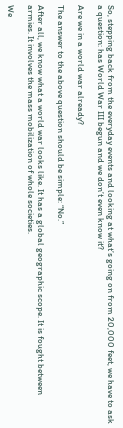So, stepping back from the everyday events and looking at what’s going on from 20,000 feet, we have to ask a question: has World War III begun and we don’t even know it?

Are we in a world war already?

The answer to the above question should be simple: “No.”

After all, we know what a world war looks like. It has a global geographic scope. It is fought between armies. It involves the mass mobilization of whole societies.

We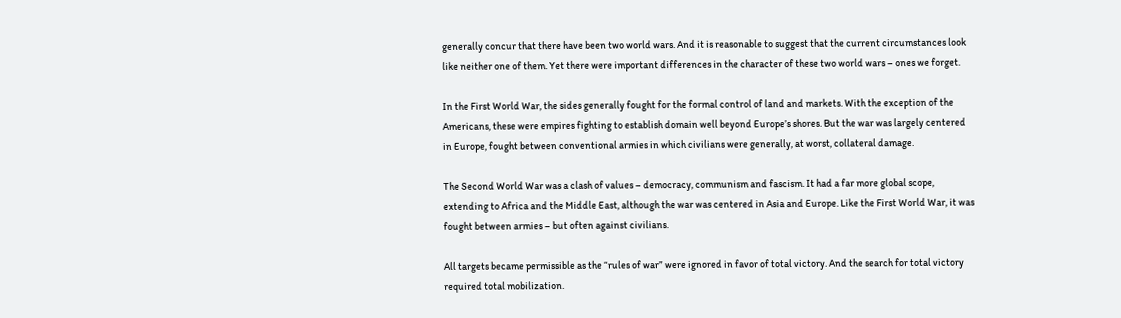generally concur that there have been two world wars. And it is reasonable to suggest that the current circumstances look like neither one of them. Yet there were important differences in the character of these two world wars – ones we forget.

In the First World War, the sides generally fought for the formal control of land and markets. With the exception of the Americans, these were empires fighting to establish domain well beyond Europe’s shores. But the war was largely centered in Europe, fought between conventional armies in which civilians were generally, at worst, collateral damage.

The Second World War was a clash of values – democracy, communism and fascism. It had a far more global scope, extending to Africa and the Middle East, although the war was centered in Asia and Europe. Like the First World War, it was fought between armies – but often against civilians.

All targets became permissible as the “rules of war” were ignored in favor of total victory. And the search for total victory required total mobilization.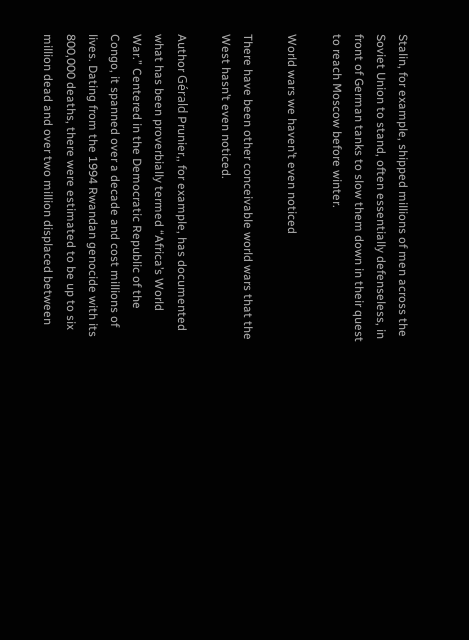Stalin, for example, shipped millions of men across the Soviet Union to stand, often essentially defenseless, in front of German tanks to slow them down in their quest to reach Moscow before winter.

World wars we haven’t even noticed

There have been other conceivable world wars that the West hasn’t even noticed.

Author Gérald Prunier,, for example, has documented what has been proverbially termed “Africa’s World War.” Centered in the Democratic Republic of the Congo, it spanned over a decade and cost millions of lives. Dating from the 1994 Rwandan genocide with its 800,000 deaths, there were estimated to be up to six million dead and over two million displaced between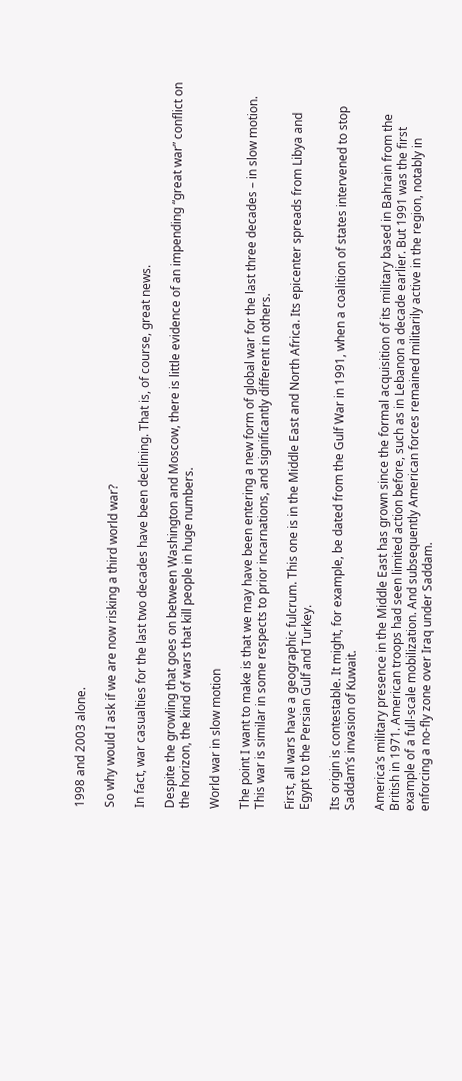1998 and 2003 alone.

So why would I ask if we are now risking a third world war?

In fact, war casualties for the last two decades have been declining. That is, of course, great news.

Despite the growling that goes on between Washington and Moscow, there is little evidence of an impending “great war” conflict on the horizon, the kind of wars that kill people in huge numbers.

World war in slow motion

The point I want to make is that we may have been entering a new form of global war for the last three decades – in slow motion. This war is similar in some respects to prior incarnations, and significantly different in others.

First, all wars have a geographic fulcrum. This one is in the Middle East and North Africa. Its epicenter spreads from Libya and Egypt to the Persian Gulf and Turkey.

Its origin is contestable. It might, for example, be dated from the Gulf War in 1991, when a coalition of states intervened to stop Saddam’s invasion of Kuwait.

America’s military presence in the Middle East has grown since the formal acquisition of its military based in Bahrain from the British in 1971. American troops had seen limited action before, such as in Lebanon a decade earlier. But 1991 was the first example of a full-scale mobilization. And subsequently American forces remained militarily active in the region, notably in enforcing a no-fly zone over Iraq under Saddam.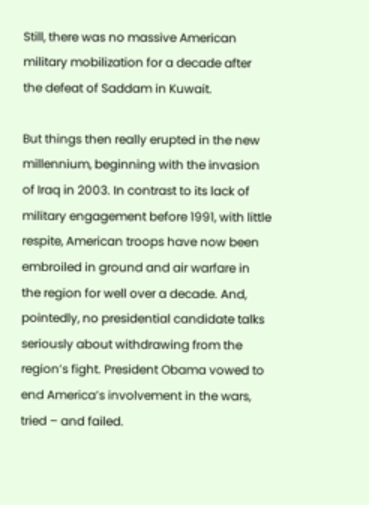Still, there was no massive American military mobilization for a decade after the defeat of Saddam in Kuwait.

But things then really erupted in the new millennium, beginning with the invasion of Iraq in 2003. In contrast to its lack of military engagement before 1991, with little respite, American troops have now been embroiled in ground and air warfare in the region for well over a decade. And, pointedly, no presidential candidate talks seriously about withdrawing from the region’s fight. President Obama vowed to end America’s involvement in the wars, tried – and failed.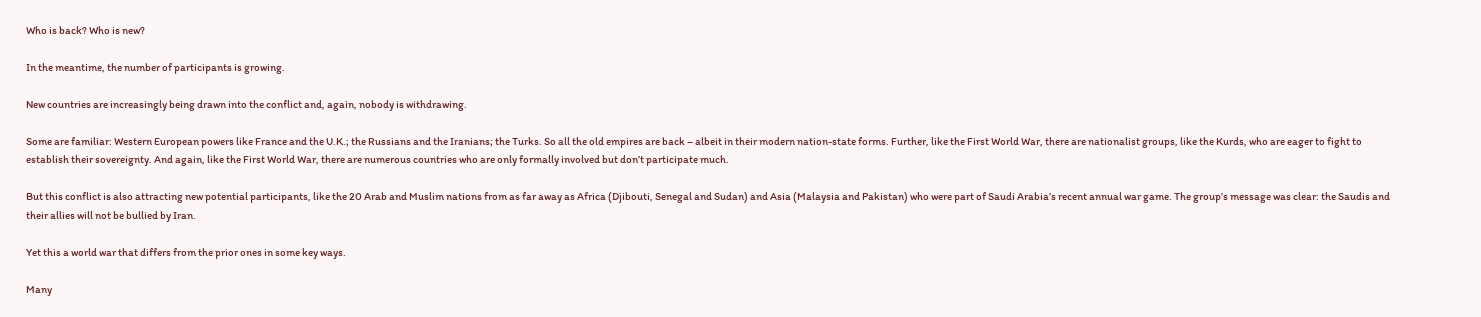Who is back? Who is new?

In the meantime, the number of participants is growing.

New countries are increasingly being drawn into the conflict and, again, nobody is withdrawing.

Some are familiar: Western European powers like France and the U.K.; the Russians and the Iranians; the Turks. So all the old empires are back – albeit in their modern nation-state forms. Further, like the First World War, there are nationalist groups, like the Kurds, who are eager to fight to establish their sovereignty. And again, like the First World War, there are numerous countries who are only formally involved but don’t participate much.

But this conflict is also attracting new potential participants, like the 20 Arab and Muslim nations from as far away as Africa (Djibouti, Senegal and Sudan) and Asia (Malaysia and Pakistan) who were part of Saudi Arabia’s recent annual war game. The group’s message was clear: the Saudis and their allies will not be bullied by Iran.

Yet this a world war that differs from the prior ones in some key ways.

Many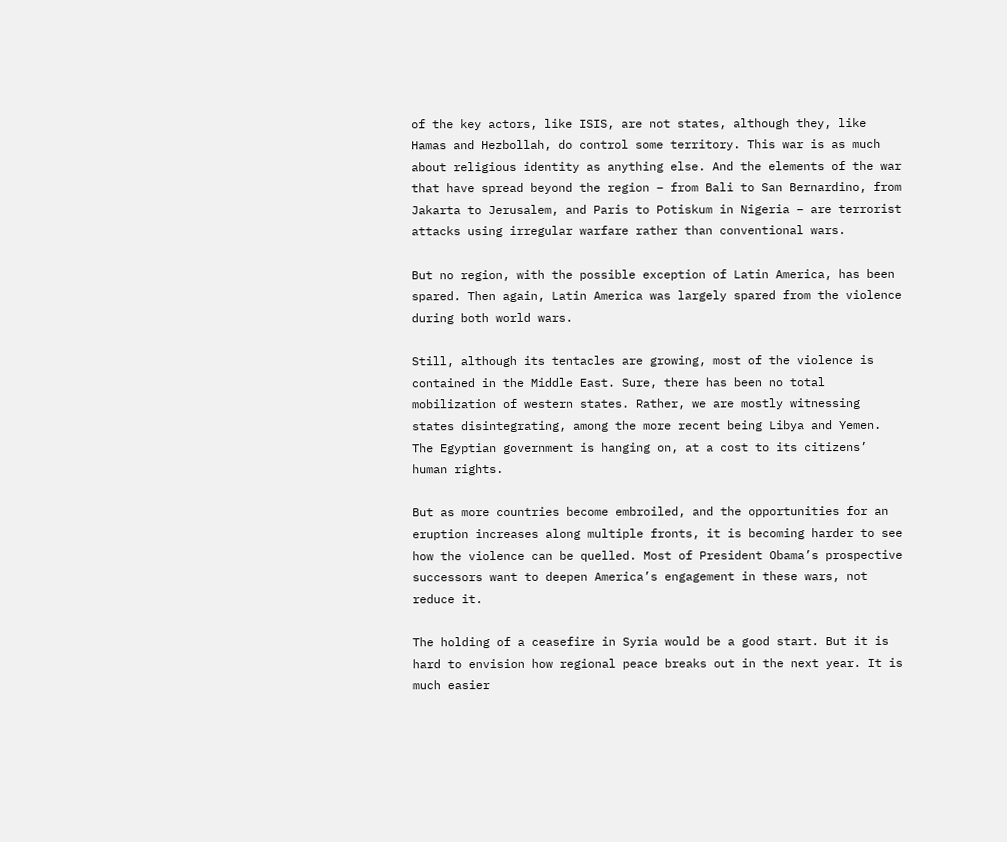of the key actors, like ISIS, are not states, although they, like Hamas and Hezbollah, do control some territory. This war is as much about religious identity as anything else. And the elements of the war that have spread beyond the region – from Bali to San Bernardino, from Jakarta to Jerusalem, and Paris to Potiskum in Nigeria – are terrorist attacks using irregular warfare rather than conventional wars.

But no region, with the possible exception of Latin America, has been spared. Then again, Latin America was largely spared from the violence during both world wars.

Still, although its tentacles are growing, most of the violence is contained in the Middle East. Sure, there has been no total mobilization of western states. Rather, we are mostly witnessing states disintegrating, among the more recent being Libya and Yemen. The Egyptian government is hanging on, at a cost to its citizens’ human rights.

But as more countries become embroiled, and the opportunities for an eruption increases along multiple fronts, it is becoming harder to see how the violence can be quelled. Most of President Obama’s prospective successors want to deepen America’s engagement in these wars, not reduce it.

The holding of a ceasefire in Syria would be a good start. But it is hard to envision how regional peace breaks out in the next year. It is much easier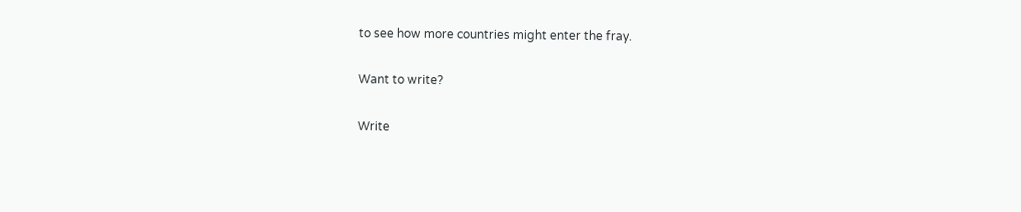to see how more countries might enter the fray.

Want to write?

Write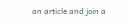an article and join a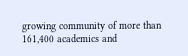growing community of more than 161,400 academics and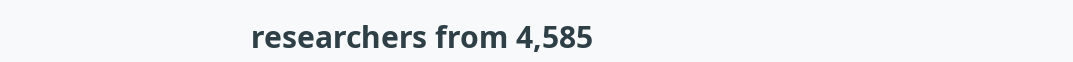researchers from 4,585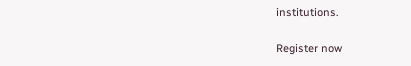institutions.

Register now